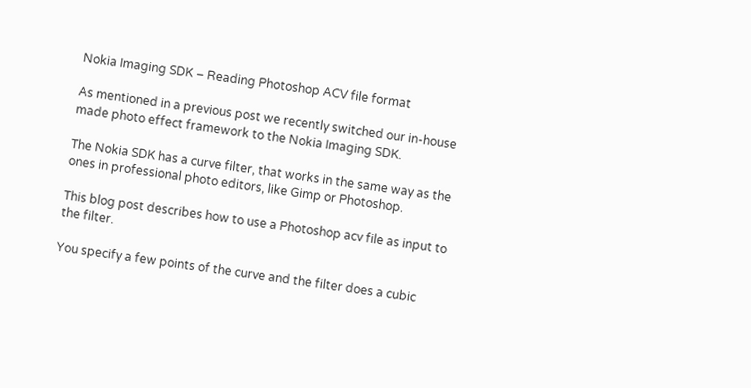Nokia Imaging SDK – Reading Photoshop ACV file format

As mentioned in a previous post we recently switched our in-house made photo effect framework to the Nokia Imaging SDK.

The Nokia SDK has a curve filter, that works in the same way as the ones in professional photo editors, like Gimp or Photoshop.

This blog post describes how to use a Photoshop acv file as input to the filter.

You specify a few points of the curve and the filter does a cubic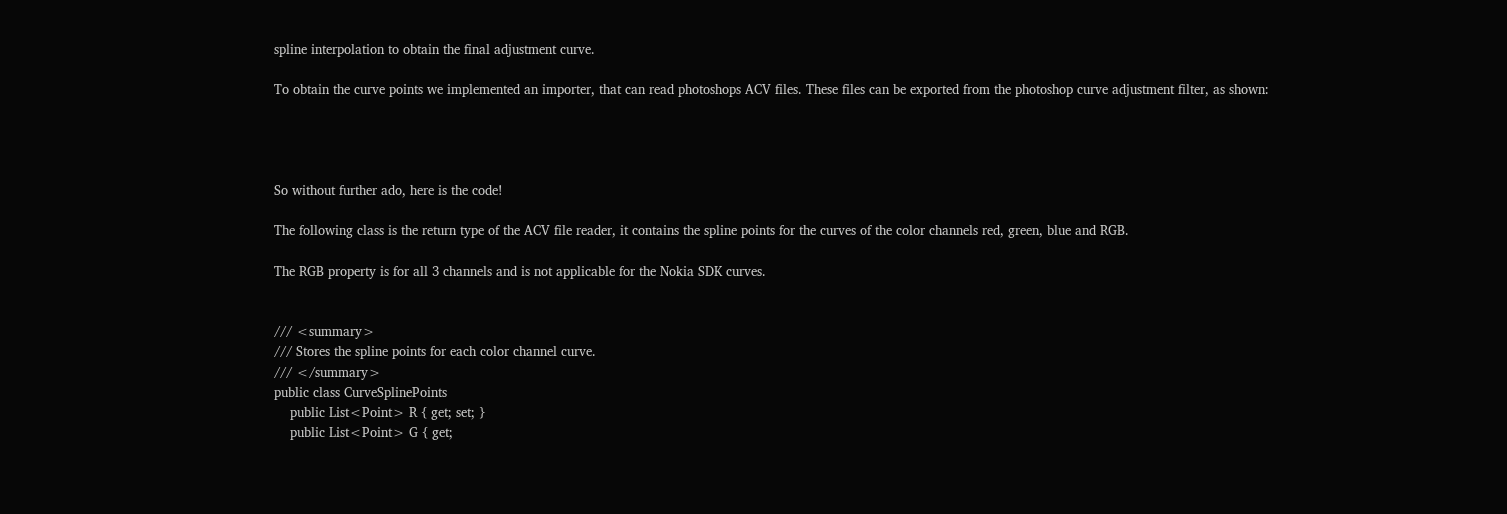spline interpolation to obtain the final adjustment curve.

To obtain the curve points we implemented an importer, that can read photoshops ACV files. These files can be exported from the photoshop curve adjustment filter, as shown:




So without further ado, here is the code!

The following class is the return type of the ACV file reader, it contains the spline points for the curves of the color channels red, green, blue and RGB.

The RGB property is for all 3 channels and is not applicable for the Nokia SDK curves.


/// <summary>
/// Stores the spline points for each color channel curve.
/// </summary>
public class CurveSplinePoints
    public List<Point> R { get; set; }
    public List<Point> G { get;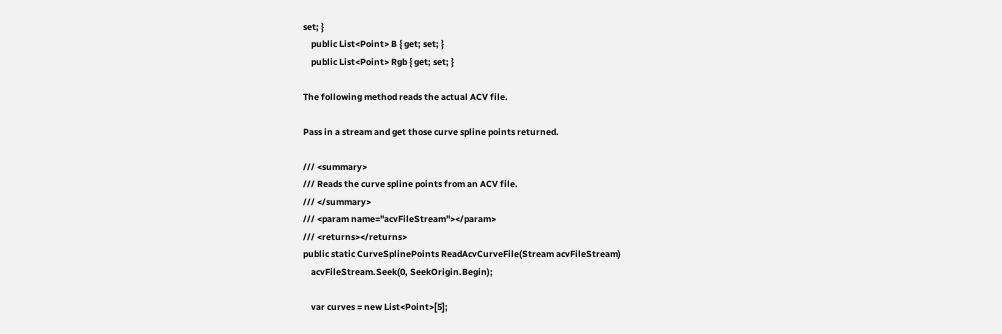set; }
    public List<Point> B { get; set; }
    public List<Point> Rgb { get; set; }

The following method reads the actual ACV file.

Pass in a stream and get those curve spline points returned.

/// <summary>
/// Reads the curve spline points from an ACV file.
/// </summary>
/// <param name="acvFileStream"></param>
/// <returns></returns>
public static CurveSplinePoints ReadAcvCurveFile(Stream acvFileStream)
    acvFileStream.Seek(0, SeekOrigin.Begin);

    var curves = new List<Point>[5];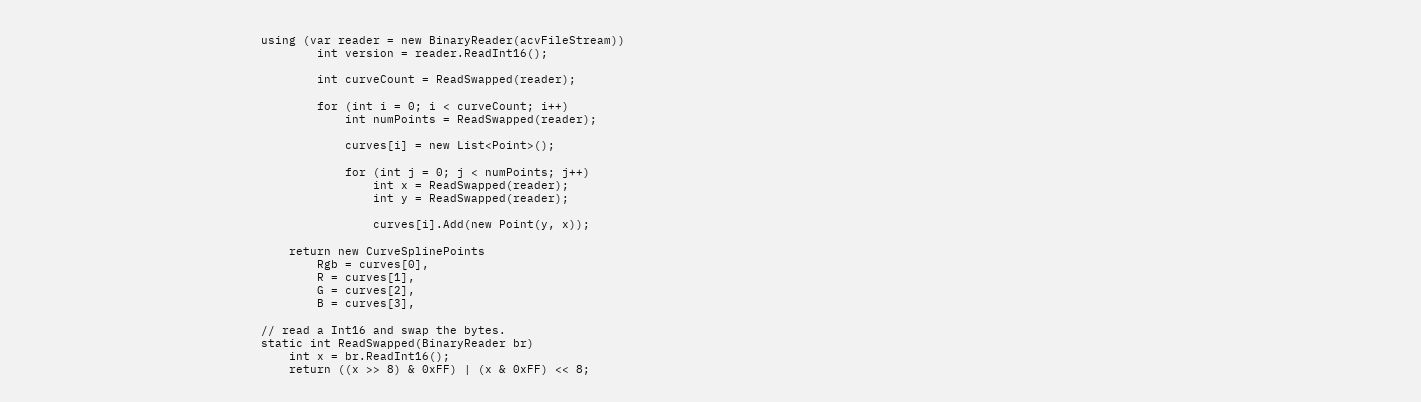using (var reader = new BinaryReader(acvFileStream))
        int version = reader.ReadInt16();

        int curveCount = ReadSwapped(reader);

        for (int i = 0; i < curveCount; i++)
            int numPoints = ReadSwapped(reader);

            curves[i] = new List<Point>();

            for (int j = 0; j < numPoints; j++)
                int x = ReadSwapped(reader);
                int y = ReadSwapped(reader);

                curves[i].Add(new Point(y, x));

    return new CurveSplinePoints
        Rgb = curves[0],
        R = curves[1],
        G = curves[2],
        B = curves[3],

// read a Int16 and swap the bytes.
static int ReadSwapped(BinaryReader br)
    int x = br.ReadInt16();
    return ((x >> 8) & 0xFF) | (x & 0xFF) << 8;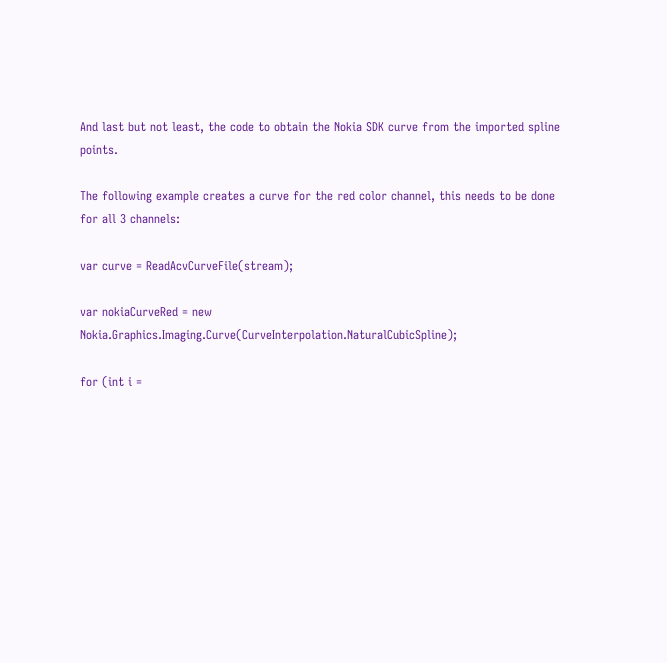And last but not least, the code to obtain the Nokia SDK curve from the imported spline points.

The following example creates a curve for the red color channel, this needs to be done for all 3 channels:

var curve = ReadAcvCurveFile(stream);

var nokiaCurveRed = new Nokia.Graphics.Imaging.Curve(CurveInterpolation.NaturalCubicSpline);

for (int i =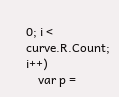0; i < curve.R.Count; i++)
    var p =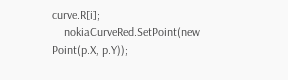curve.R[i];
    nokiaCurveRed.SetPoint(new Point(p.X, p.Y));